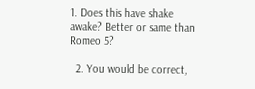1. Does this have shake awake? Better or same than Romeo 5?

  2. You would be correct,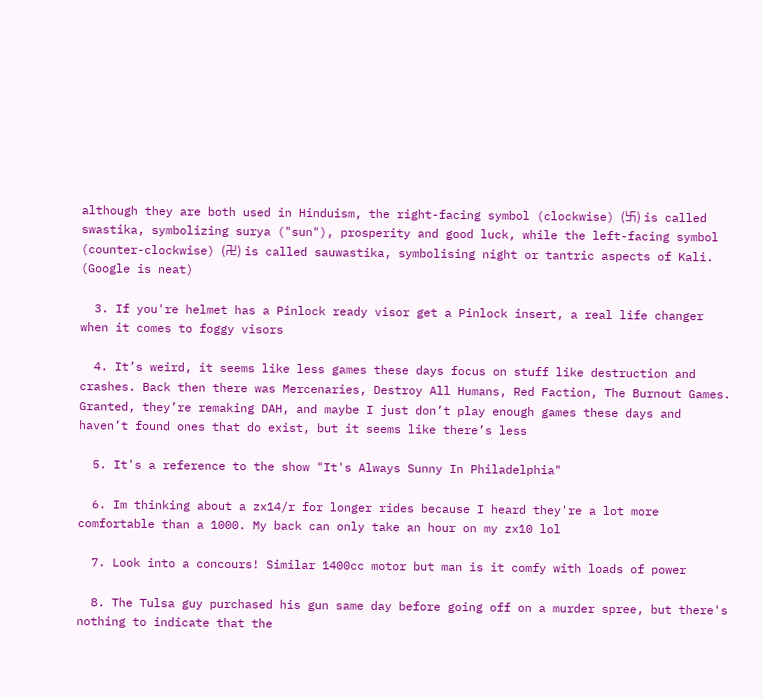although they are both used in Hinduism, the right-facing symbol (clockwise) (卐) is called swastika, symbolizing surya ("sun"), prosperity and good luck, while the left-facing symbol (counter-clockwise) (卍) is called sauwastika, symbolising night or tantric aspects of Kali. (Google is neat)

  3. If you're helmet has a Pinlock ready visor get a Pinlock insert, a real life changer when it comes to foggy visors

  4. It’s weird, it seems like less games these days focus on stuff like destruction and crashes. Back then there was Mercenaries, Destroy All Humans, Red Faction, The Burnout Games. Granted, they’re remaking DAH, and maybe I just don’t play enough games these days and haven’t found ones that do exist, but it seems like there’s less

  5. It's a reference to the show "It's Always Sunny In Philadelphia"

  6. Im thinking about a zx14/r for longer rides because I heard they're a lot more comfortable than a 1000. My back can only take an hour on my zx10 lol

  7. Look into a concours! Similar 1400cc motor but man is it comfy with loads of power

  8. The Tulsa guy purchased his gun same day before going off on a murder spree, but there's nothing to indicate that the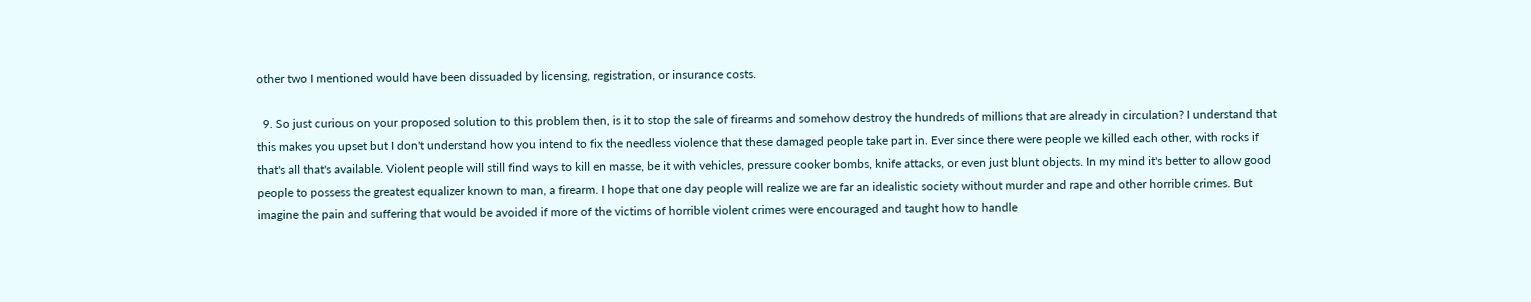other two I mentioned would have been dissuaded by licensing, registration, or insurance costs.

  9. So just curious on your proposed solution to this problem then, is it to stop the sale of firearms and somehow destroy the hundreds of millions that are already in circulation? I understand that this makes you upset but I don't understand how you intend to fix the needless violence that these damaged people take part in. Ever since there were people we killed each other, with rocks if that's all that's available. Violent people will still find ways to kill en masse, be it with vehicles, pressure cooker bombs, knife attacks, or even just blunt objects. In my mind it's better to allow good people to possess the greatest equalizer known to man, a firearm. I hope that one day people will realize we are far an idealistic society without murder and rape and other horrible crimes. But imagine the pain and suffering that would be avoided if more of the victims of horrible violent crimes were encouraged and taught how to handle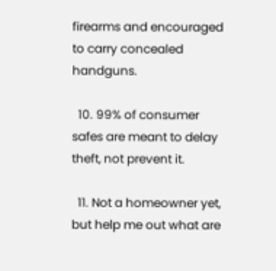firearms and encouraged to carry concealed handguns.

  10. 99% of consumer safes are meant to delay theft, not prevent it.

  11. Not a homeowner yet, but help me out what are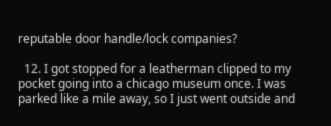reputable door handle/lock companies?

  12. I got stopped for a leatherman clipped to my pocket going into a chicago museum once. I was parked like a mile away, so I just went outside and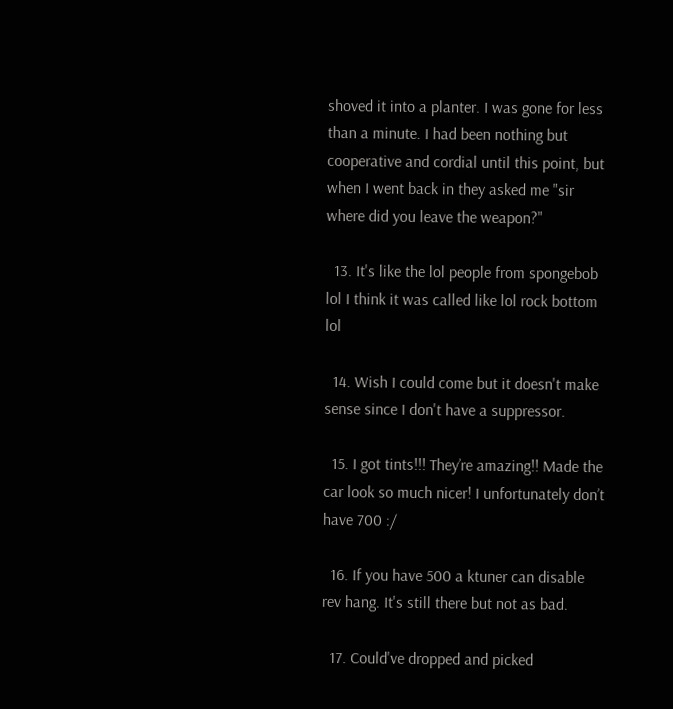shoved it into a planter. I was gone for less than a minute. I had been nothing but cooperative and cordial until this point, but when I went back in they asked me "sir where did you leave the weapon?"

  13. It's like the lol people from spongebob lol I think it was called like lol rock bottom lol

  14. Wish I could come but it doesn't make sense since I don't have a suppressor.

  15. I got tints!!! They’re amazing!! Made the car look so much nicer! I unfortunately don’t have 700 :/

  16. If you have 500 a ktuner can disable rev hang. It's still there but not as bad.

  17. Could've dropped and picked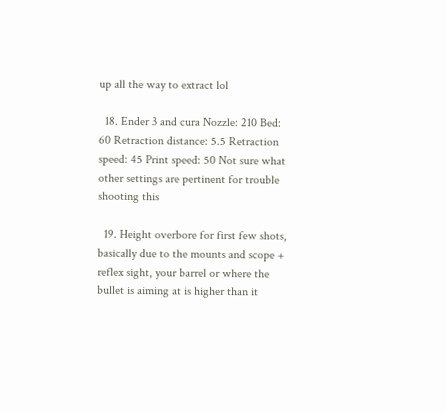up all the way to extract lol

  18. Ender 3 and cura Nozzle: 210 Bed: 60 Retraction distance: 5.5 Retraction speed: 45 Print speed: 50 Not sure what other settings are pertinent for trouble shooting this

  19. Height overbore for first few shots, basically due to the mounts and scope + reflex sight, your barrel or where the bullet is aiming at is higher than it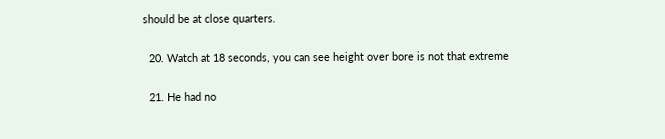should be at close quarters.

  20. Watch at 18 seconds, you can see height over bore is not that extreme

  21. He had no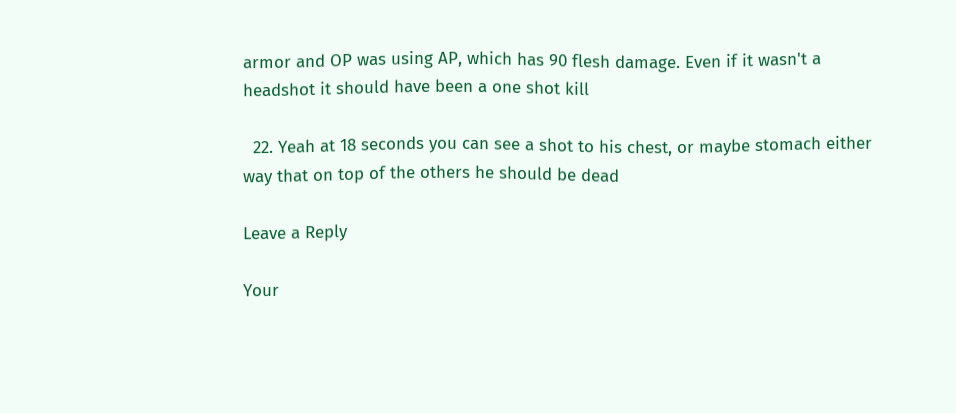armor and OP was using AP, which has 90 flesh damage. Even if it wasn't a headshot it should have been a one shot kill

  22. Yeah at 18 seconds you can see a shot to his chest, or maybe stomach either way that on top of the others he should be dead

Leave a Reply

Your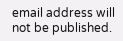email address will not be published.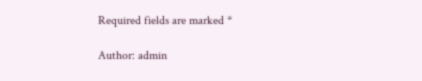Required fields are marked *

Author: admin